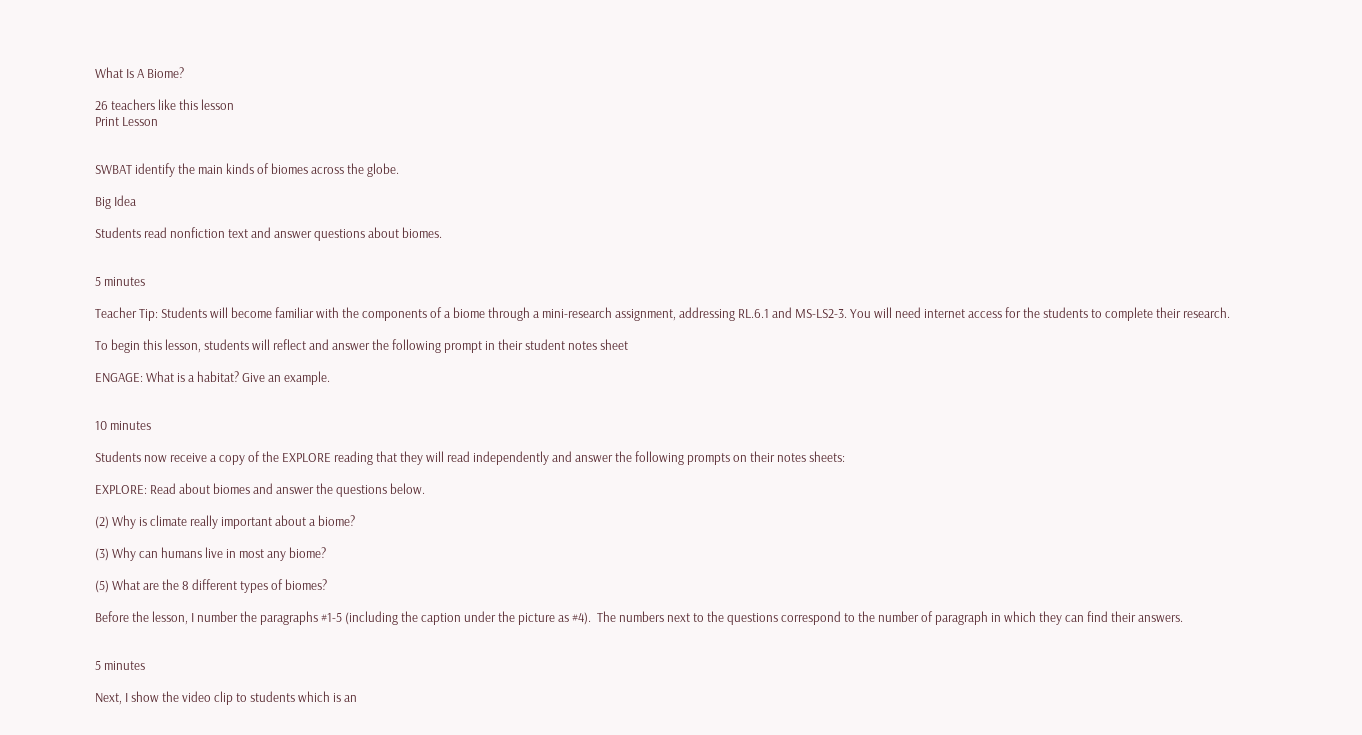What Is A Biome?

26 teachers like this lesson
Print Lesson


SWBAT identify the main kinds of biomes across the globe.

Big Idea

Students read nonfiction text and answer questions about biomes.


5 minutes

Teacher Tip: Students will become familiar with the components of a biome through a mini-research assignment, addressing RL.6.1 and MS-LS2-3. You will need internet access for the students to complete their research.

To begin this lesson, students will reflect and answer the following prompt in their student notes sheet

ENGAGE: What is a habitat? Give an example.


10 minutes

Students now receive a copy of the EXPLORE reading that they will read independently and answer the following prompts on their notes sheets:

EXPLORE: Read about biomes and answer the questions below.

(2) Why is climate really important about a biome?

(3) Why can humans live in most any biome?

(5) What are the 8 different types of biomes?

Before the lesson, I number the paragraphs #1-5 (including the caption under the picture as #4).  The numbers next to the questions correspond to the number of paragraph in which they can find their answers.


5 minutes

Next, I show the video clip to students which is an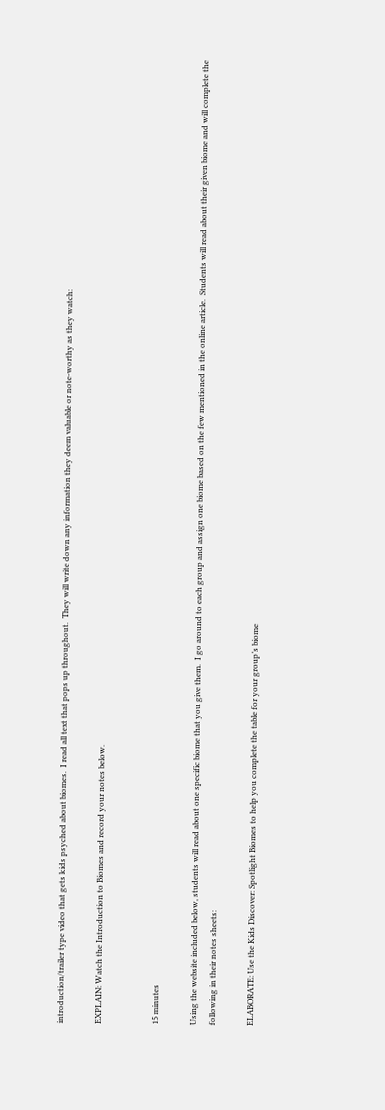introduction/trailer type video that gets kids psyched about biomes.  I read all text that pops up throughout.  They will write down any information they deem valuable or note-worthy as they watch:

EXPLAIN: Watch the Introduction to Biomes and record your notes below.


15 minutes

Using the website included below, students will read about one specific biome that you give them.  I go around to each group and assign one biome based on the few mentioned in the online article.  Students will read about their given biome and will complete the following in their notes sheets:

ELABORATE: Use the Kids Discover: Spotlight Biomes to help you complete the table for your group’s biome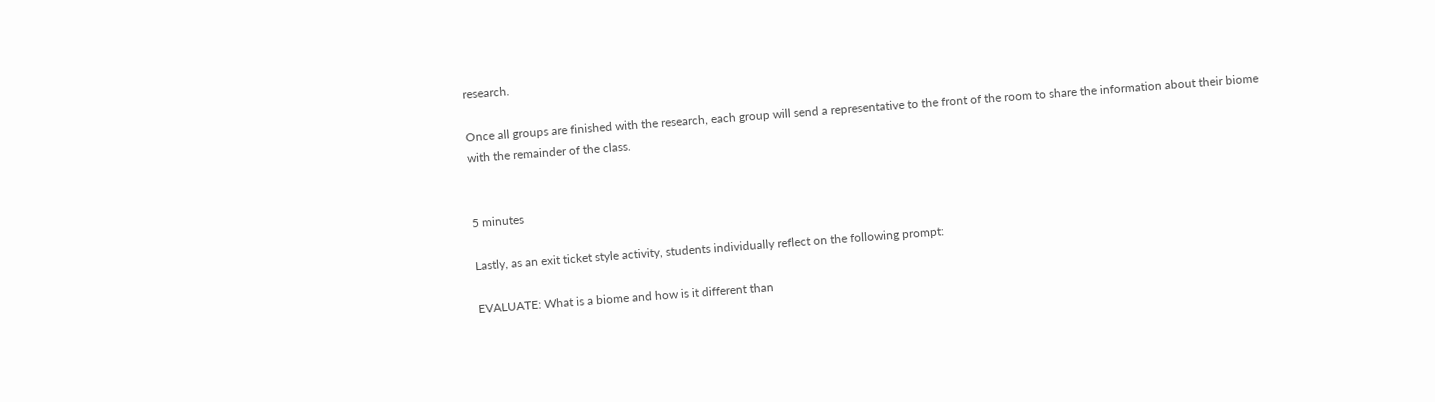research.

Once all groups are finished with the research, each group will send a representative to the front of the room to share the information about their biome with the remainder of the class.


5 minutes

Lastly, as an exit ticket style activity, students individually reflect on the following prompt:

EVALUATE: What is a biome and how is it different than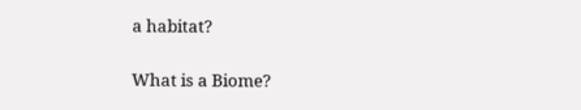a habitat?

What is a Biome?